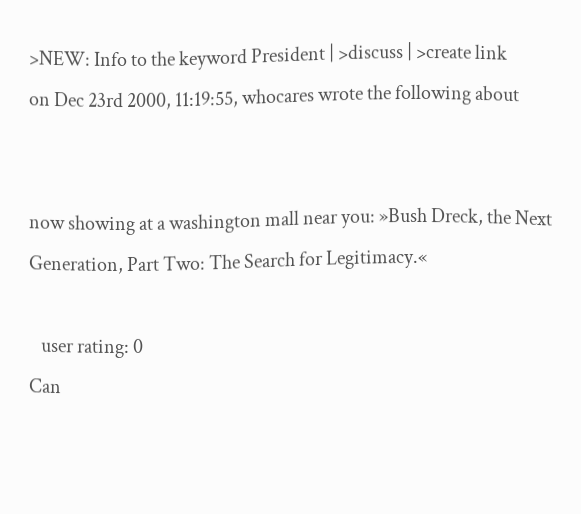>NEW: Info to the keyword President | >discuss | >create link
on Dec 23rd 2000, 11:19:55, whocares wrote the following about


now showing at a washington mall near you: »Bush Dreck, the Next Generation, Part Two: The Search for Legitimacy.«

   user rating: 0
Can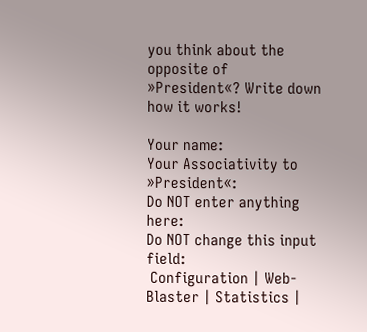you think about the opposite of »President«? Write down how it works!

Your name:
Your Associativity to »President«:
Do NOT enter anything here:
Do NOT change this input field:
 Configuration | Web-Blaster | Statistics |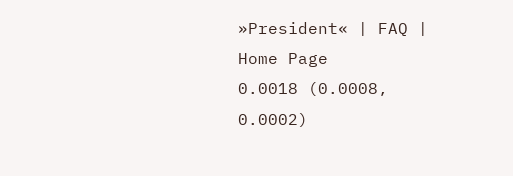»President« | FAQ | Home Page
0.0018 (0.0008, 0.0002)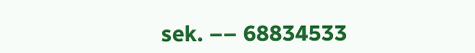sek. –– 68834533